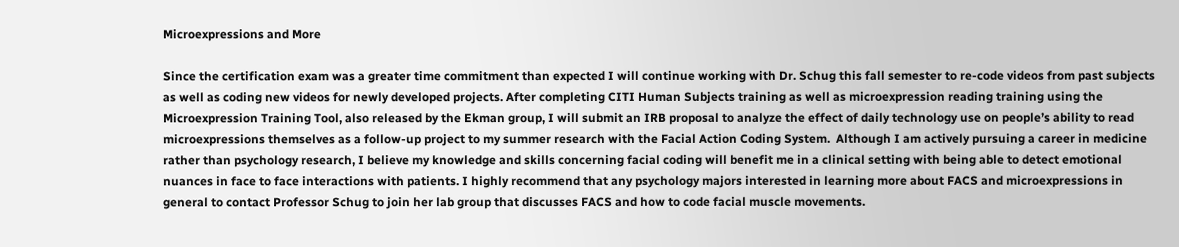Microexpressions and More

Since the certification exam was a greater time commitment than expected I will continue working with Dr. Schug this fall semester to re-code videos from past subjects as well as coding new videos for newly developed projects. After completing CITI Human Subjects training as well as microexpression reading training using the Microexpression Training Tool, also released by the Ekman group, I will submit an IRB proposal to analyze the effect of daily technology use on people’s ability to read microexpressions themselves as a follow-up project to my summer research with the Facial Action Coding System.  Although I am actively pursuing a career in medicine rather than psychology research, I believe my knowledge and skills concerning facial coding will benefit me in a clinical setting with being able to detect emotional nuances in face to face interactions with patients. I highly recommend that any psychology majors interested in learning more about FACS and microexpressions in general to contact Professor Schug to join her lab group that discusses FACS and how to code facial muscle movements.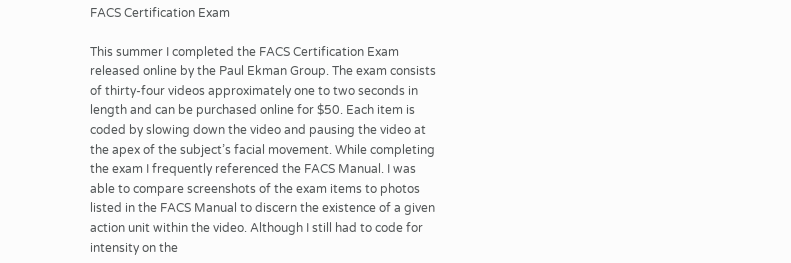FACS Certification Exam

This summer I completed the FACS Certification Exam released online by the Paul Ekman Group. The exam consists of thirty-four videos approximately one to two seconds in length and can be purchased online for $50. Each item is coded by slowing down the video and pausing the video at the apex of the subject’s facial movement. While completing the exam I frequently referenced the FACS Manual. I was able to compare screenshots of the exam items to photos listed in the FACS Manual to discern the existence of a given action unit within the video. Although I still had to code for intensity on the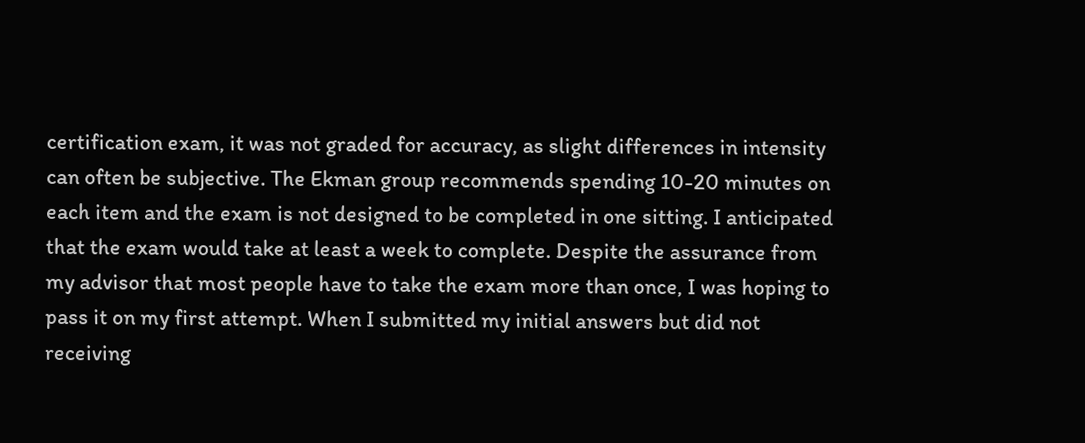certification exam, it was not graded for accuracy, as slight differences in intensity can often be subjective. The Ekman group recommends spending 10-20 minutes on each item and the exam is not designed to be completed in one sitting. I anticipated that the exam would take at least a week to complete. Despite the assurance from my advisor that most people have to take the exam more than once, I was hoping to pass it on my first attempt. When I submitted my initial answers but did not receiving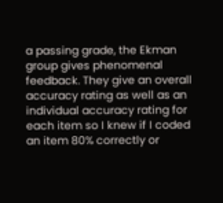a passing grade, the Ekman group gives phenomenal feedback. They give an overall accuracy rating as well as an individual accuracy rating for each item so I knew if I coded an item 80% correctly or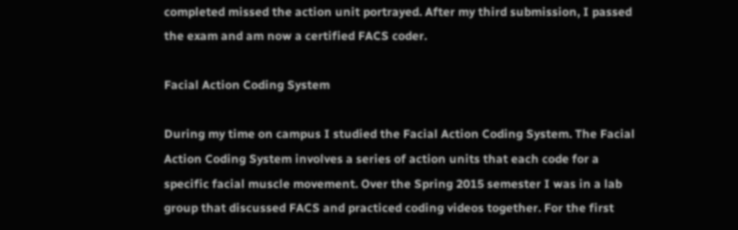completed missed the action unit portrayed. After my third submission, I passed the exam and am now a certified FACS coder.

Facial Action Coding System

During my time on campus I studied the Facial Action Coding System. The Facial Action Coding System involves a series of action units that each code for a specific facial muscle movement. Over the Spring 2015 semester I was in a lab group that discussed FACS and practiced coding videos together. For the first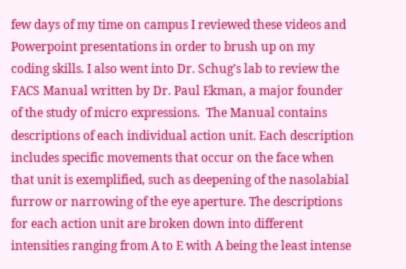few days of my time on campus I reviewed these videos and Powerpoint presentations in order to brush up on my coding skills. I also went into Dr. Schug’s lab to review the FACS Manual written by Dr. Paul Ekman, a major founder of the study of micro expressions.  The Manual contains descriptions of each individual action unit. Each description includes specific movements that occur on the face when that unit is exemplified, such as deepening of the nasolabial furrow or narrowing of the eye aperture. The descriptions for each action unit are broken down into different intensities ranging from A to E with A being the least intense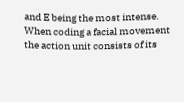and E being the most intense. When coding a facial movement the action unit consists of its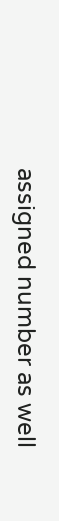assigned number as well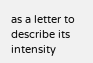as a letter to describe its intensity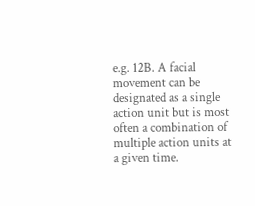e.g. 12B. A facial movement can be designated as a single action unit but is most often a combination of multiple action units at a given time.